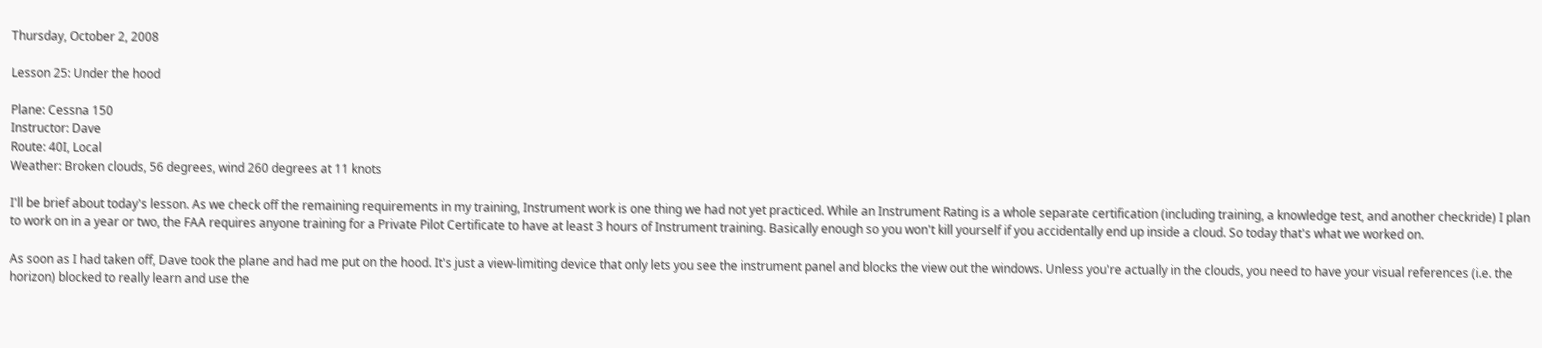Thursday, October 2, 2008

Lesson 25: Under the hood

Plane: Cessna 150
Instructor: Dave
Route: 40I, Local
Weather: Broken clouds, 56 degrees, wind 260 degrees at 11 knots

I'll be brief about today's lesson. As we check off the remaining requirements in my training, Instrument work is one thing we had not yet practiced. While an Instrument Rating is a whole separate certification (including training, a knowledge test, and another checkride) I plan to work on in a year or two, the FAA requires anyone training for a Private Pilot Certificate to have at least 3 hours of Instrument training. Basically enough so you won't kill yourself if you accidentally end up inside a cloud. So today that's what we worked on.

As soon as I had taken off, Dave took the plane and had me put on the hood. It's just a view-limiting device that only lets you see the instrument panel and blocks the view out the windows. Unless you're actually in the clouds, you need to have your visual references (i.e. the horizon) blocked to really learn and use the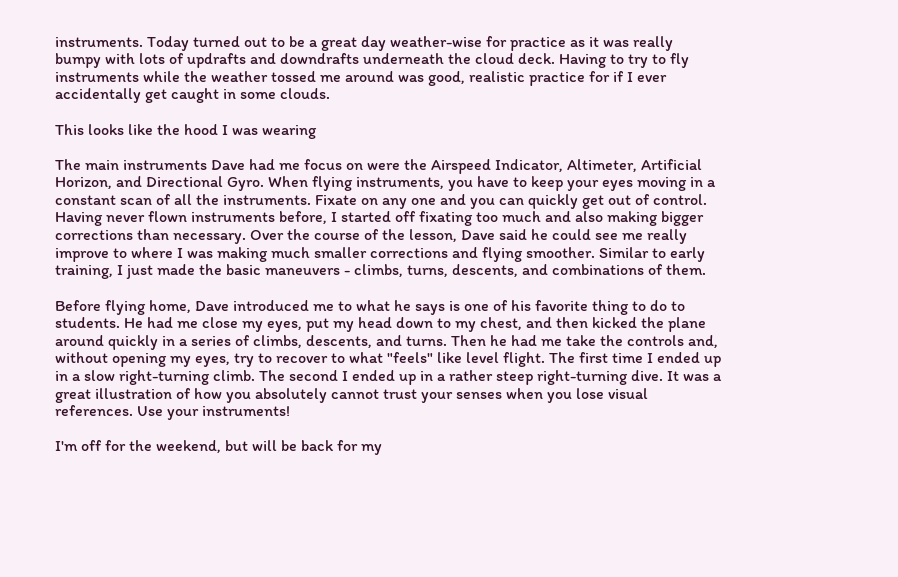instruments. Today turned out to be a great day weather-wise for practice as it was really bumpy with lots of updrafts and downdrafts underneath the cloud deck. Having to try to fly instruments while the weather tossed me around was good, realistic practice for if I ever accidentally get caught in some clouds.

This looks like the hood I was wearing

The main instruments Dave had me focus on were the Airspeed Indicator, Altimeter, Artificial Horizon, and Directional Gyro. When flying instruments, you have to keep your eyes moving in a constant scan of all the instruments. Fixate on any one and you can quickly get out of control. Having never flown instruments before, I started off fixating too much and also making bigger corrections than necessary. Over the course of the lesson, Dave said he could see me really improve to where I was making much smaller corrections and flying smoother. Similar to early training, I just made the basic maneuvers - climbs, turns, descents, and combinations of them.

Before flying home, Dave introduced me to what he says is one of his favorite thing to do to students. He had me close my eyes, put my head down to my chest, and then kicked the plane around quickly in a series of climbs, descents, and turns. Then he had me take the controls and, without opening my eyes, try to recover to what "feels" like level flight. The first time I ended up in a slow right-turning climb. The second I ended up in a rather steep right-turning dive. It was a great illustration of how you absolutely cannot trust your senses when you lose visual references. Use your instruments!

I'm off for the weekend, but will be back for my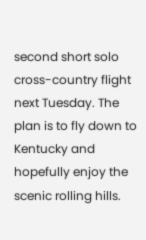second short solo cross-country flight next Tuesday. The plan is to fly down to Kentucky and hopefully enjoy the scenic rolling hills.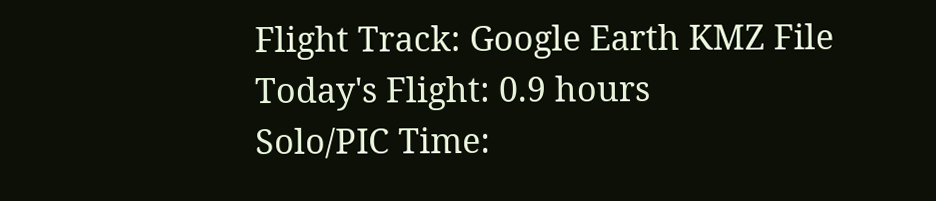Flight Track: Google Earth KMZ File
Today's Flight: 0.9 hours
Solo/PIC Time: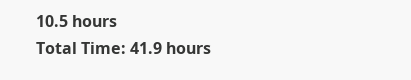10.5 hours
Total Time: 41.9 hours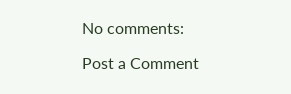No comments:

Post a Comment